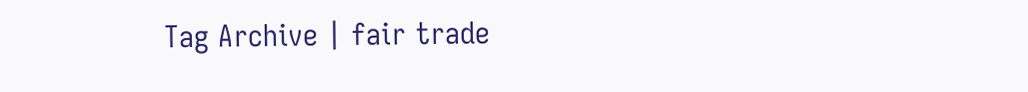Tag Archive | fair trade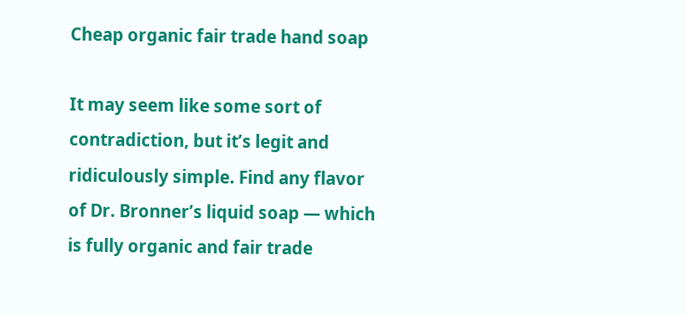Cheap organic fair trade hand soap

It may seem like some sort of contradiction, but it’s legit and ridiculously simple. Find any flavor of Dr. Bronner’s liquid soap — which is fully organic and fair trade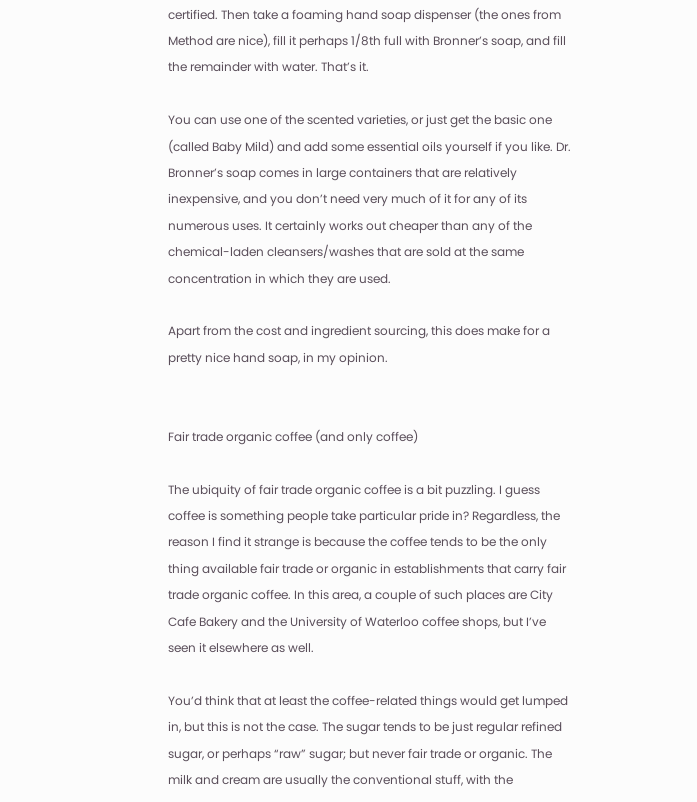certified. Then take a foaming hand soap dispenser (the ones from Method are nice), fill it perhaps 1/8th full with Bronner’s soap, and fill the remainder with water. That’s it.

You can use one of the scented varieties, or just get the basic one (called Baby Mild) and add some essential oils yourself if you like. Dr. Bronner’s soap comes in large containers that are relatively inexpensive, and you don’t need very much of it for any of its numerous uses. It certainly works out cheaper than any of the chemical-laden cleansers/washes that are sold at the same concentration in which they are used.

Apart from the cost and ingredient sourcing, this does make for a pretty nice hand soap, in my opinion.


Fair trade organic coffee (and only coffee)

The ubiquity of fair trade organic coffee is a bit puzzling. I guess coffee is something people take particular pride in? Regardless, the reason I find it strange is because the coffee tends to be the only thing available fair trade or organic in establishments that carry fair trade organic coffee. In this area, a couple of such places are City Cafe Bakery and the University of Waterloo coffee shops, but I’ve seen it elsewhere as well.

You’d think that at least the coffee-related things would get lumped in, but this is not the case. The sugar tends to be just regular refined sugar, or perhaps “raw” sugar; but never fair trade or organic. The milk and cream are usually the conventional stuff, with the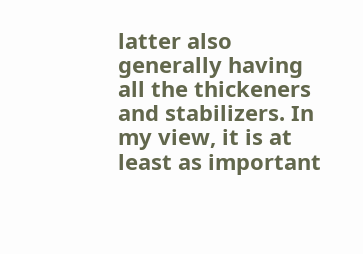latter also generally having all the thickeners and stabilizers. In my view, it is at least as important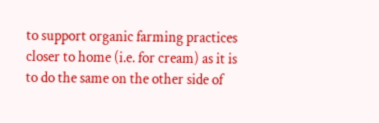to support organic farming practices closer to home (i.e. for cream) as it is to do the same on the other side of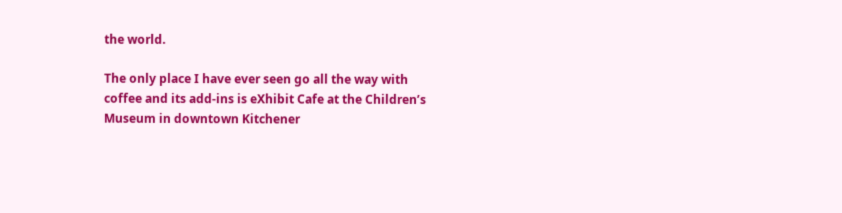the world.

The only place I have ever seen go all the way with coffee and its add-ins is eXhibit Cafe at the Children’s Museum in downtown Kitchener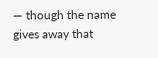— though the name gives away that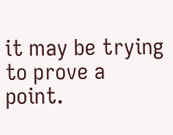it may be trying to prove a point.